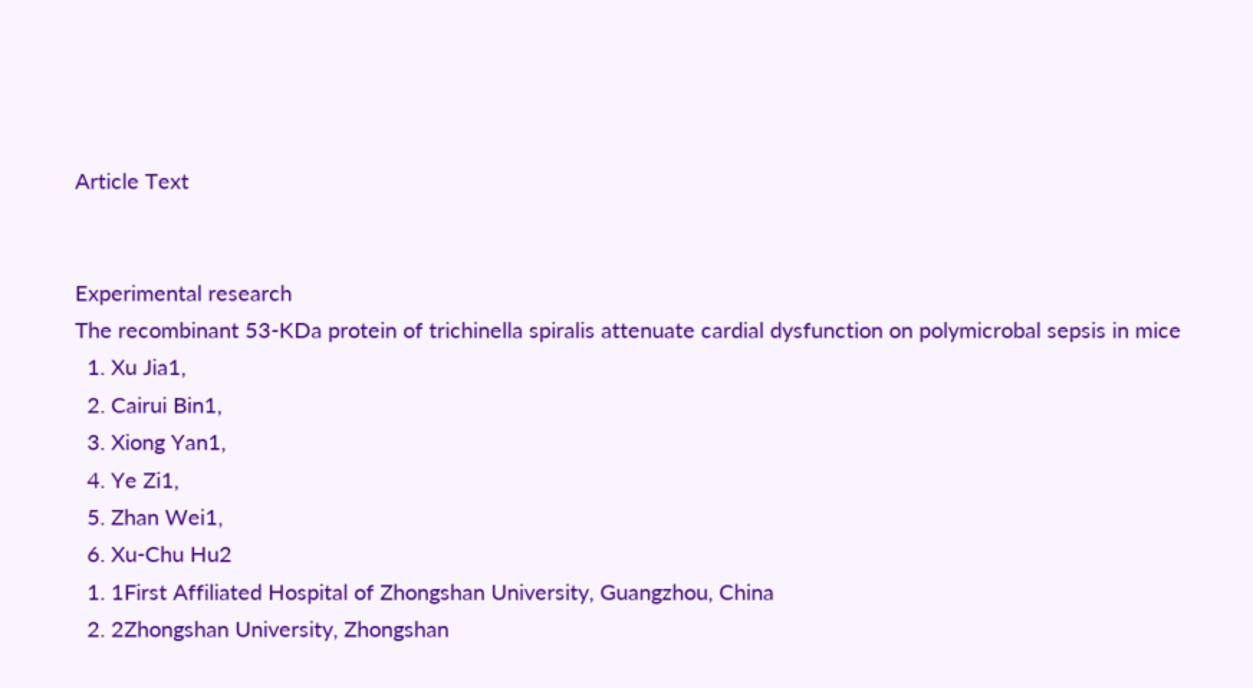Article Text


Experimental research
The recombinant 53-KDa protein of trichinella spiralis attenuate cardial dysfunction on polymicrobal sepsis in mice
  1. Xu Jia1,
  2. Cairui Bin1,
  3. Xiong Yan1,
  4. Ye Zi1,
  5. Zhan Wei1,
  6. Xu-Chu Hu2
  1. 1First Affiliated Hospital of Zhongshan University, Guangzhou, China
  2. 2Zhongshan University, Zhongshan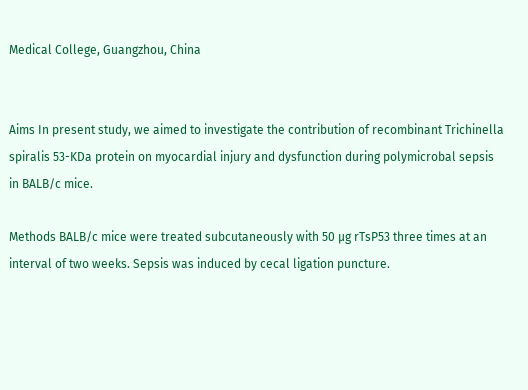Medical College, Guangzhou, China


Aims In present study, we aimed to investigate the contribution of recombinant Trichinella spiralis 53-KDa protein on myocardial injury and dysfunction during polymicrobal sepsis in BALB/c mice.

Methods BALB/c mice were treated subcutaneously with 50 µg rTsP53 three times at an interval of two weeks. Sepsis was induced by cecal ligation puncture.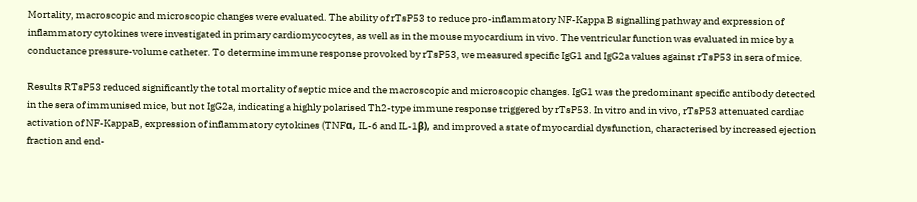Mortality, macroscopic and microscopic changes were evaluated. The ability of rTsP53 to reduce pro-inflammatory NF-Kappa B signalling pathway and expression of inflammatory cytokines were investigated in primary cardiomycocytes, as well as in the mouse myocardium in vivo. The ventricular function was evaluated in mice by a conductance pressure-volume catheter. To determine immune response provoked by rTsP53, we measured specific IgG1 and IgG2a values against rTsP53 in sera of mice.

Results RTsP53 reduced significantly the total mortality of septic mice and the macroscopic and microscopic changes. IgG1 was the predominant specific antibody detected in the sera of immunised mice, but not IgG2a, indicating a highly polarised Th2-type immune response triggered by rTsP53. In vitro and in vivo, rTsP53 attenuated cardiac activation of NF-KappaB, expression of inflammatory cytokines (TNFα, IL-6 and IL-1β), and improved a state of myocardial dysfunction, characterised by increased ejection fraction and end-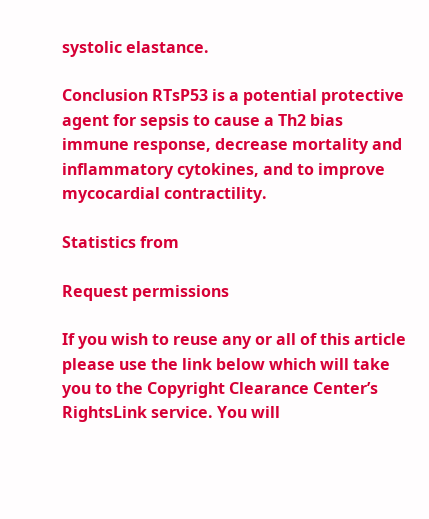systolic elastance.

Conclusion RTsP53 is a potential protective agent for sepsis to cause a Th2 bias immune response, decrease mortality and inflammatory cytokines, and to improve mycocardial contractility.

Statistics from

Request permissions

If you wish to reuse any or all of this article please use the link below which will take you to the Copyright Clearance Center’s RightsLink service. You will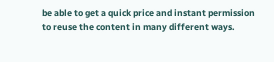be able to get a quick price and instant permission to reuse the content in many different ways.